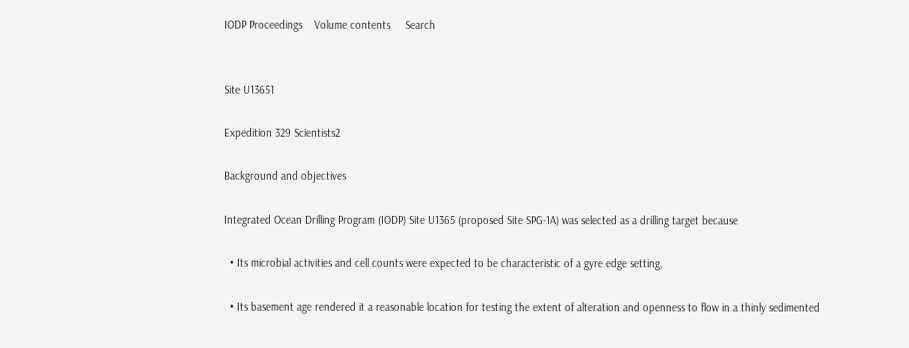IODP Proceedings    Volume contents     Search


Site U13651

Expedition 329 Scientists2

Background and objectives

Integrated Ocean Drilling Program (IODP) Site U1365 (proposed Site SPG-1A) was selected as a drilling target because

  • Its microbial activities and cell counts were expected to be characteristic of a gyre edge setting,

  • Its basement age rendered it a reasonable location for testing the extent of alteration and openness to flow in a thinly sedimented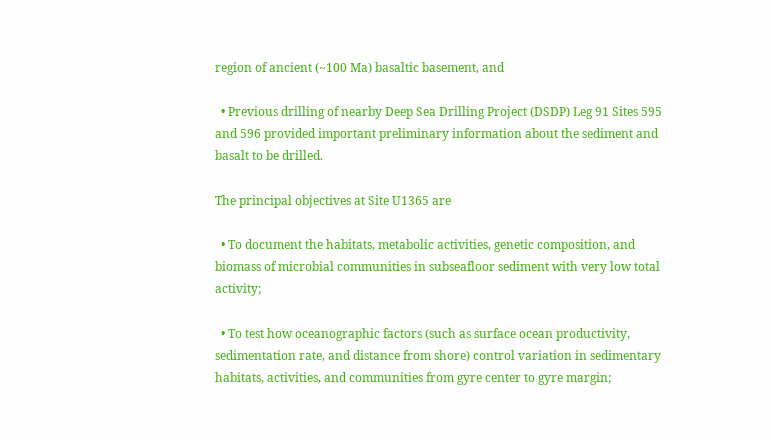region of ancient (~100 Ma) basaltic basement, and

  • Previous drilling of nearby Deep Sea Drilling Project (DSDP) Leg 91 Sites 595 and 596 provided important preliminary information about the sediment and basalt to be drilled.

The principal objectives at Site U1365 are

  • To document the habitats, metabolic activities, genetic composition, and biomass of microbial communities in subseafloor sediment with very low total activity;

  • To test how oceanographic factors (such as surface ocean productivity, sedimentation rate, and distance from shore) control variation in sedimentary habitats, activities, and communities from gyre center to gyre margin;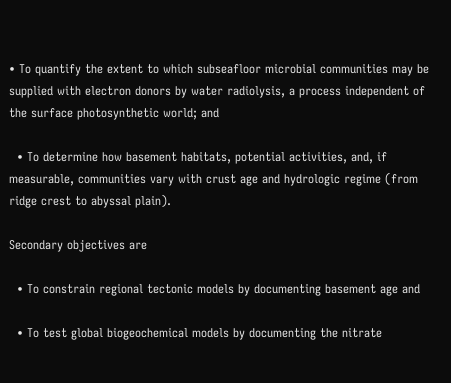• To quantify the extent to which subseafloor microbial communities may be supplied with electron donors by water radiolysis, a process independent of the surface photosynthetic world; and

  • To determine how basement habitats, potential activities, and, if measurable, communities vary with crust age and hydrologic regime (from ridge crest to abyssal plain).

Secondary objectives are

  • To constrain regional tectonic models by documenting basement age and

  • To test global biogeochemical models by documenting the nitrate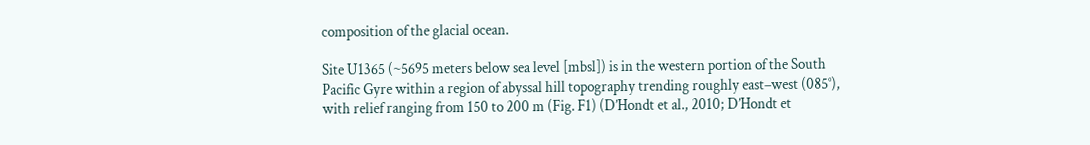composition of the glacial ocean.

Site U1365 (~5695 meters below sea level [mbsl]) is in the western portion of the South Pacific Gyre within a region of abyssal hill topography trending roughly east–west (085°), with relief ranging from 150 to 200 m (Fig. F1) (D’Hondt et al., 2010; D’Hondt et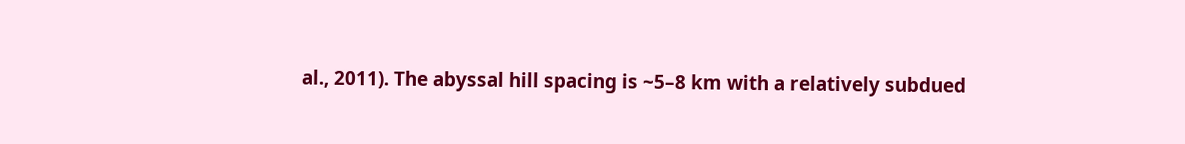al., 2011). The abyssal hill spacing is ~5–8 km with a relatively subdued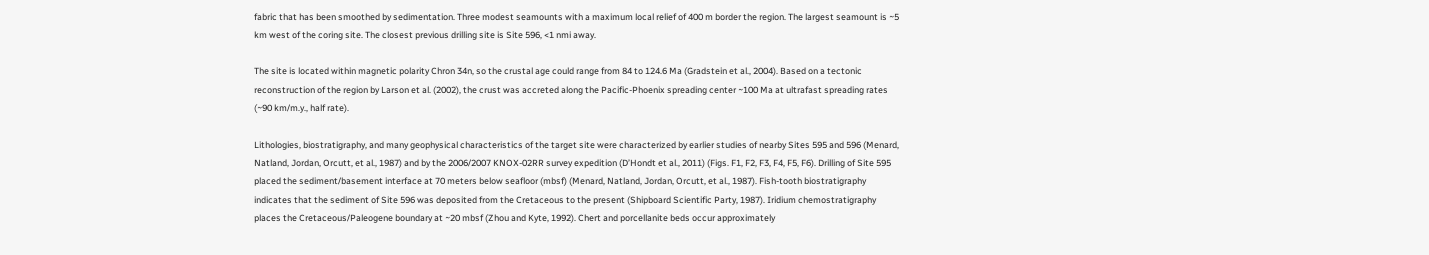fabric that has been smoothed by sedimentation. Three modest seamounts with a maximum local relief of 400 m border the region. The largest seamount is ~5 km west of the coring site. The closest previous drilling site is Site 596, <1 nmi away.

The site is located within magnetic polarity Chron 34n, so the crustal age could range from 84 to 124.6 Ma (Gradstein et al., 2004). Based on a tectonic reconstruction of the region by Larson et al. (2002), the crust was accreted along the Pacific-Phoenix spreading center ~100 Ma at ultrafast spreading rates (~90 km/m.y., half rate).

Lithologies, biostratigraphy, and many geophysical characteristics of the target site were characterized by earlier studies of nearby Sites 595 and 596 (Menard, Natland, Jordan, Orcutt, et al., 1987) and by the 2006/2007 KNOX-02RR survey expedition (D’Hondt et al., 2011) (Figs. F1, F2, F3, F4, F5, F6). Drilling of Site 595 placed the sediment/basement interface at 70 meters below seafloor (mbsf) (Menard, Natland, Jordan, Orcutt, et al., 1987). Fish-tooth biostratigraphy indicates that the sediment of Site 596 was deposited from the Cretaceous to the present (Shipboard Scientific Party, 1987). Iridium chemostratigraphy places the Cretaceous/Paleogene boundary at ~20 mbsf (Zhou and Kyte, 1992). Chert and porcellanite beds occur approximately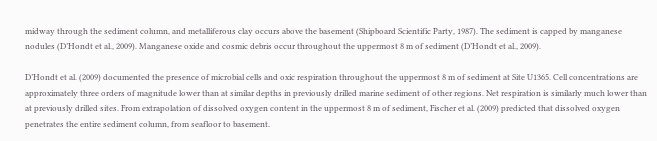midway through the sediment column, and metalliferous clay occurs above the basement (Shipboard Scientific Party, 1987). The sediment is capped by manganese nodules (D’Hondt et al., 2009). Manganese oxide and cosmic debris occur throughout the uppermost 8 m of sediment (D’Hondt et al., 2009).

D’Hondt et al. (2009) documented the presence of microbial cells and oxic respiration throughout the uppermost 8 m of sediment at Site U1365. Cell concentrations are approximately three orders of magnitude lower than at similar depths in previously drilled marine sediment of other regions. Net respiration is similarly much lower than at previously drilled sites. From extrapolation of dissolved oxygen content in the uppermost 8 m of sediment, Fischer et al. (2009) predicted that dissolved oxygen penetrates the entire sediment column, from seafloor to basement.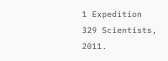1 Expedition 329 Scientists, 2011.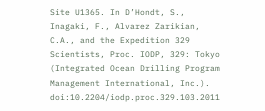Site U1365. In D’Hondt, S., Inagaki, F., Alvarez Zarikian, C.A., and the Expedition 329 Scientists, Proc. IODP, 329: Tokyo (Integrated Ocean Drilling Program Management International, Inc.). doi:10.2204/iodp.proc.329.103.2011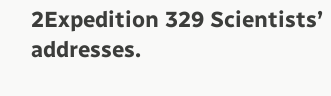2Expedition 329 Scientists’ addresses.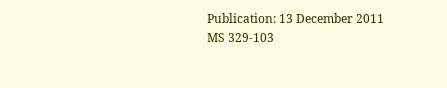Publication: 13 December 2011
MS 329-103